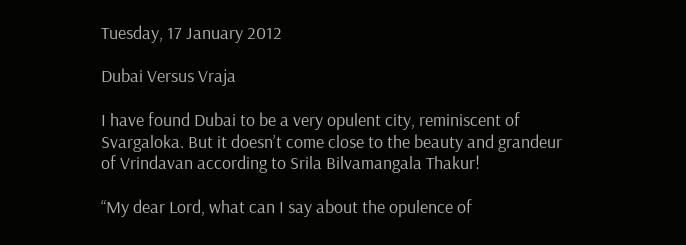Tuesday, 17 January 2012

Dubai Versus Vraja

I have found Dubai to be a very opulent city, reminiscent of Svargaloka. But it doesn’t come close to the beauty and grandeur of Vrindavan according to Srila Bilvamangala Thakur!

“My dear Lord, what can I say about the opulence of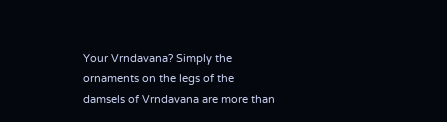Your Vrndavana? Simply the ornaments on the legs of the damsels of Vrndavana are more than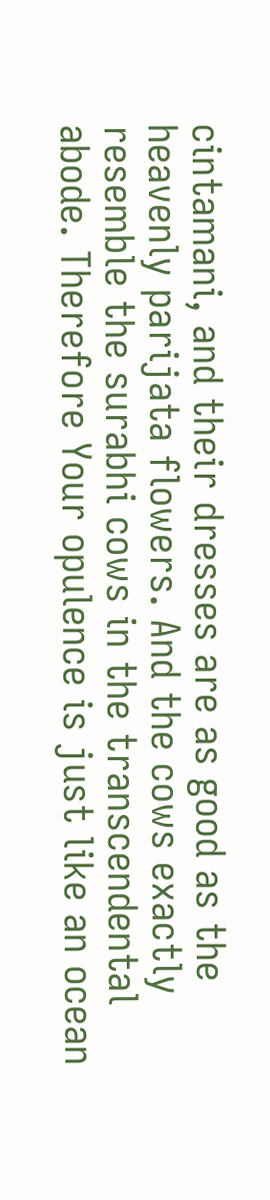cintamani, and their dresses are as good as the heavenly parijata flowers. And the cows exactly resemble the surabhi cows in the transcendental abode. Therefore Your opulence is just like an ocean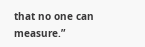that no one can measure.”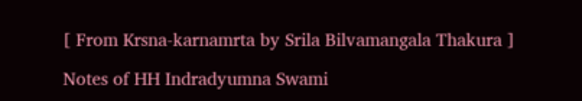[ From Krsna-karnamrta by Srila Bilvamangala Thakura ]

Notes of HH Indradyumna Swami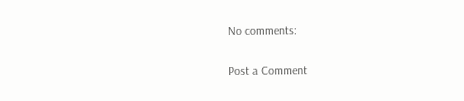No comments:

Post a Comment